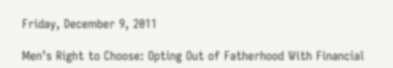Friday, December 9, 2011

Men’s Right to Choose: Opting Out of Fatherhood With Financial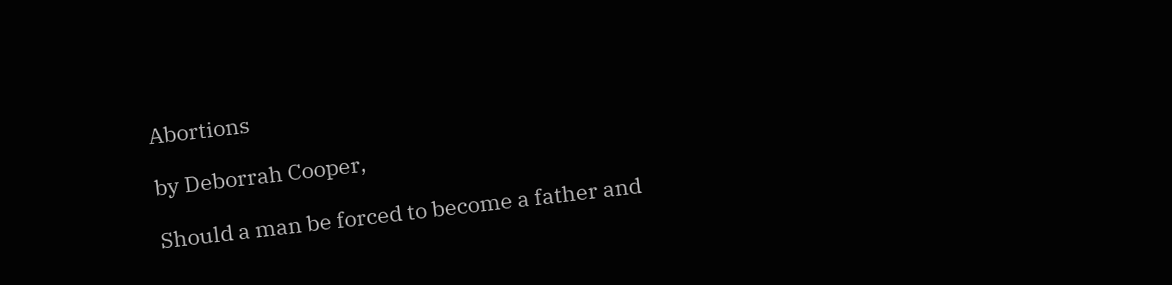Abortions

by Deborrah Cooper,

Should a man be forced to become a father and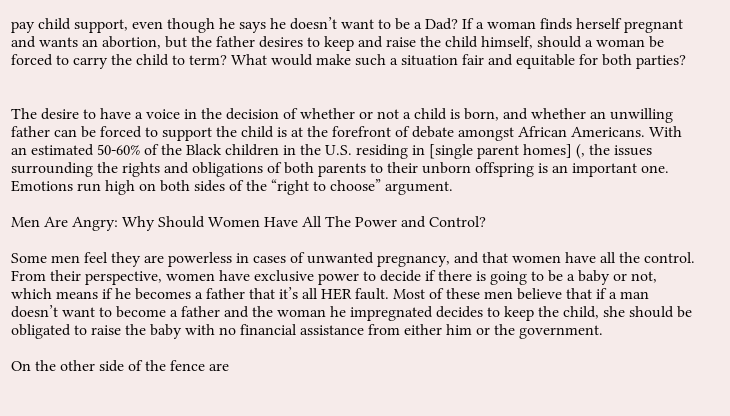pay child support, even though he says he doesn’t want to be a Dad? If a woman finds herself pregnant and wants an abortion, but the father desires to keep and raise the child himself, should a woman be forced to carry the child to term? What would make such a situation fair and equitable for both parties?


The desire to have a voice in the decision of whether or not a child is born, and whether an unwilling father can be forced to support the child is at the forefront of debate amongst African Americans. With an estimated 50-60% of the Black children in the U.S. residing in [single parent homes] (, the issues surrounding the rights and obligations of both parents to their unborn offspring is an important one. Emotions run high on both sides of the “right to choose” argument.

Men Are Angry: Why Should Women Have All The Power and Control?

Some men feel they are powerless in cases of unwanted pregnancy, and that women have all the control. From their perspective, women have exclusive power to decide if there is going to be a baby or not, which means if he becomes a father that it’s all HER fault. Most of these men believe that if a man doesn’t want to become a father and the woman he impregnated decides to keep the child, she should be obligated to raise the baby with no financial assistance from either him or the government.

On the other side of the fence are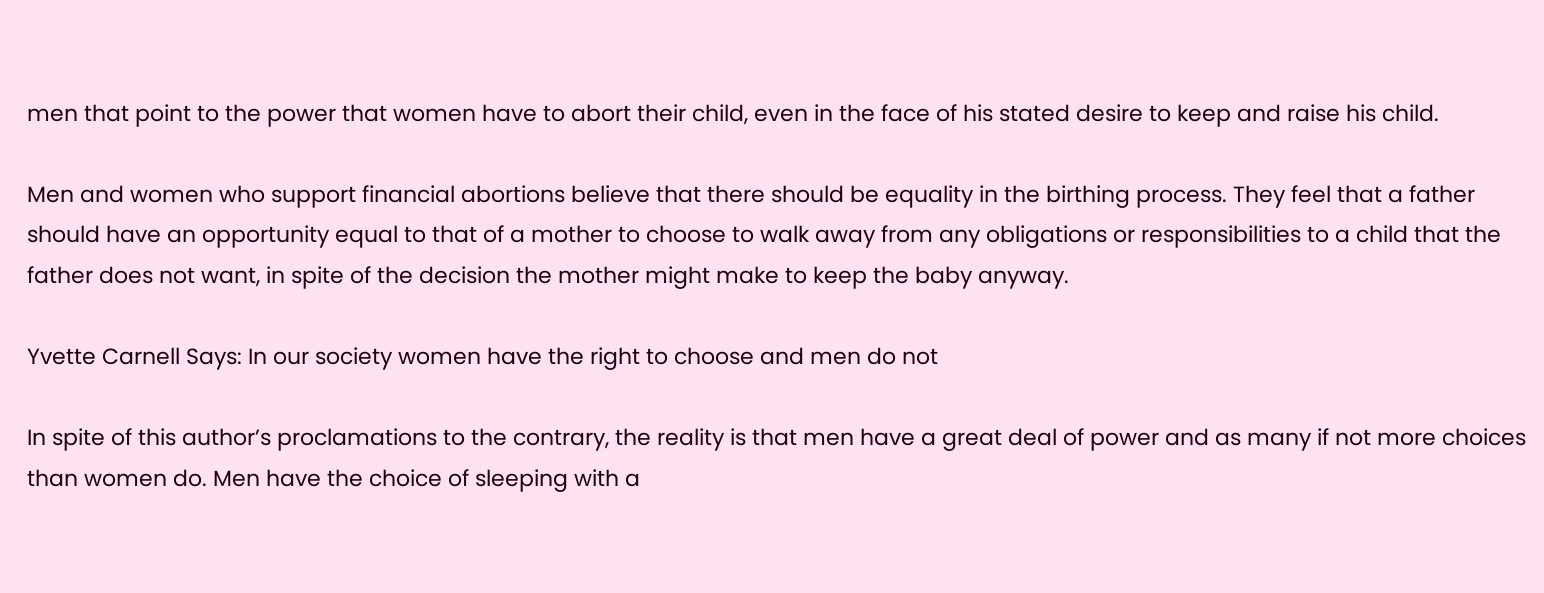men that point to the power that women have to abort their child, even in the face of his stated desire to keep and raise his child.

Men and women who support financial abortions believe that there should be equality in the birthing process. They feel that a father should have an opportunity equal to that of a mother to choose to walk away from any obligations or responsibilities to a child that the father does not want, in spite of the decision the mother might make to keep the baby anyway.

Yvette Carnell Says: In our society women have the right to choose and men do not

In spite of this author’s proclamations to the contrary, the reality is that men have a great deal of power and as many if not more choices than women do. Men have the choice of sleeping with a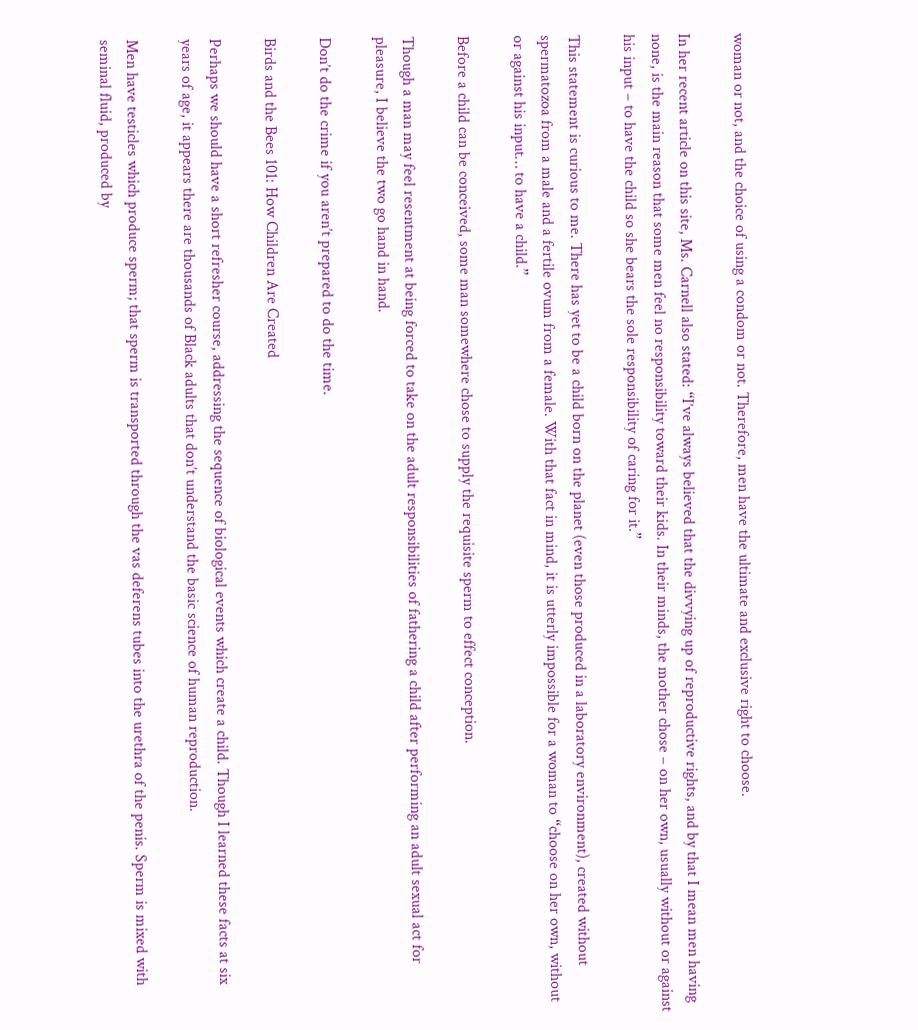woman or not, and the choice of using a condom or not. Therefore, men have the ultimate and exclusive right to choose.

In her recent article on this site, Ms. Carnell also stated: “I’ve always believed that the divvying up of reproductive rights, and by that I mean men having none, is the main reason that some men feel no responsibility toward their kids. In their minds, the mother chose – on her own, usually without or against his input – to have the child so she bears the sole responsibility of caring for it.”

This statement is curious to me. There has yet to be a child born on the planet (even those produced in a laboratory environment), created without spermatozoa from a male and a fertile ovum from a female. With that fact in mind, it is utterly impossible for a woman to “choose on her own, without or against his input… to have a child.”

Before a child can be conceived, some man somewhere chose to supply the requisite sperm to effect conception.

Though a man may feel resentment at being forced to take on the adult responsibilities of fathering a child after performing an adult sexual act for pleasure, I believe the two go hand in hand.

Don’t do the crime if you aren’t prepared to do the time.

Birds and the Bees 101: How Children Are Created

Perhaps we should have a short refresher course, addressing the sequence of biological events which create a child. Though I learned these facts at six years of age, it appears there are thousands of Black adults that don’t understand the basic science of human reproduction.

Men have testicles which produce sperm; that sperm is transported through the vas deferens tubes into the urethra of the penis. Sperm is mixed with seminal fluid, produced by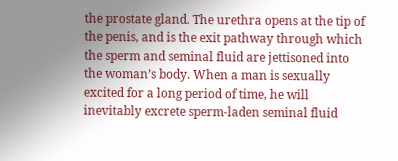the prostate gland. The urethra opens at the tip of the penis, and is the exit pathway through which the sperm and seminal fluid are jettisoned into the woman’s body. When a man is sexually excited for a long period of time, he will inevitably excrete sperm-laden seminal fluid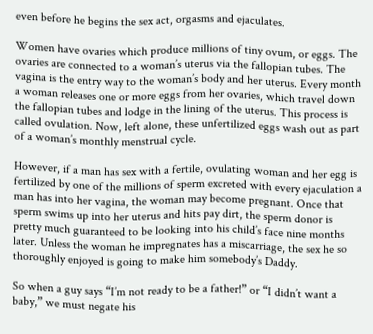even before he begins the sex act, orgasms and ejaculates.

Women have ovaries which produce millions of tiny ovum, or eggs. The ovaries are connected to a woman’s uterus via the fallopian tubes. The vagina is the entry way to the woman’s body and her uterus. Every month a woman releases one or more eggs from her ovaries, which travel down the fallopian tubes and lodge in the lining of the uterus. This process is called ovulation. Now, left alone, these unfertilized eggs wash out as part of a woman’s monthly menstrual cycle.

However, if a man has sex with a fertile, ovulating woman and her egg is fertilized by one of the millions of sperm excreted with every ejaculation a man has into her vagina, the woman may become pregnant. Once that sperm swims up into her uterus and hits pay dirt, the sperm donor is pretty much guaranteed to be looking into his child’s face nine months later. Unless the woman he impregnates has a miscarriage, the sex he so thoroughly enjoyed is going to make him somebody’s Daddy.

So when a guy says “I’m not ready to be a father!” or “I didn’t want a baby,” we must negate his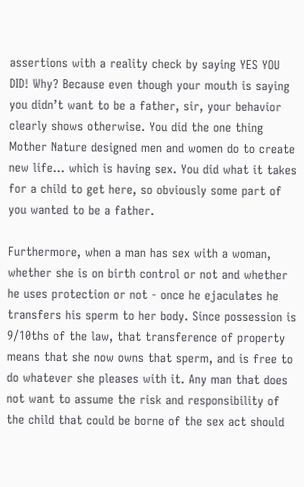assertions with a reality check by saying YES YOU DID! Why? Because even though your mouth is saying you didn’t want to be a father, sir, your behavior clearly shows otherwise. You did the one thing Mother Nature designed men and women do to create new life… which is having sex. You did what it takes for a child to get here, so obviously some part of you wanted to be a father.

Furthermore, when a man has sex with a woman, whether she is on birth control or not and whether he uses protection or not - once he ejaculates he transfers his sperm to her body. Since possession is 9/10ths of the law, that transference of property means that she now owns that sperm, and is free to do whatever she pleases with it. Any man that does not want to assume the risk and responsibility of the child that could be borne of the sex act should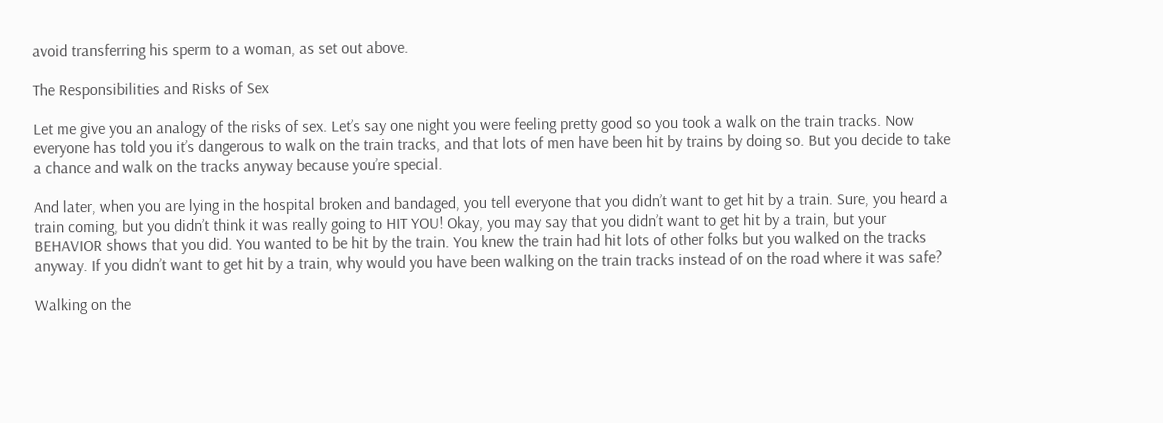avoid transferring his sperm to a woman, as set out above.

The Responsibilities and Risks of Sex

Let me give you an analogy of the risks of sex. Let’s say one night you were feeling pretty good so you took a walk on the train tracks. Now everyone has told you it’s dangerous to walk on the train tracks, and that lots of men have been hit by trains by doing so. But you decide to take a chance and walk on the tracks anyway because you’re special.

And later, when you are lying in the hospital broken and bandaged, you tell everyone that you didn’t want to get hit by a train. Sure, you heard a train coming, but you didn’t think it was really going to HIT YOU! Okay, you may say that you didn’t want to get hit by a train, but your BEHAVIOR shows that you did. You wanted to be hit by the train. You knew the train had hit lots of other folks but you walked on the tracks anyway. If you didn’t want to get hit by a train, why would you have been walking on the train tracks instead of on the road where it was safe?

Walking on the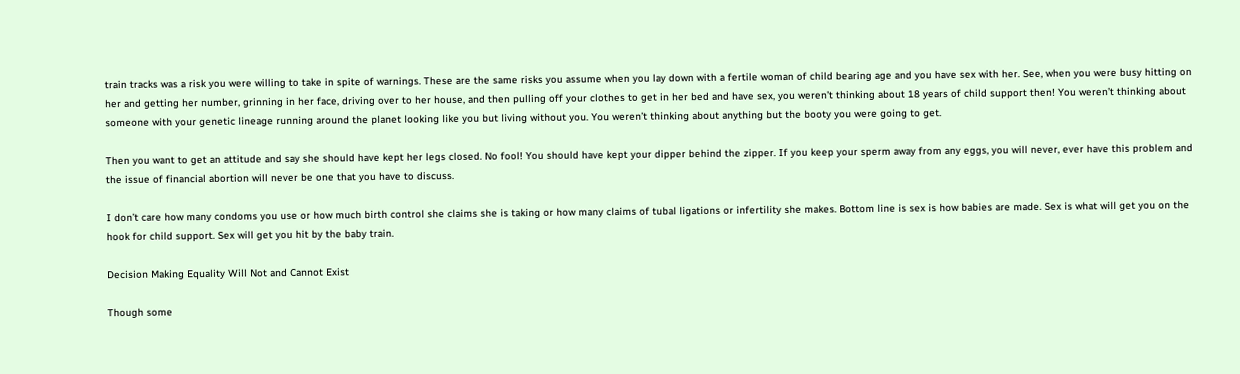train tracks was a risk you were willing to take in spite of warnings. These are the same risks you assume when you lay down with a fertile woman of child bearing age and you have sex with her. See, when you were busy hitting on her and getting her number, grinning in her face, driving over to her house, and then pulling off your clothes to get in her bed and have sex, you weren’t thinking about 18 years of child support then! You weren’t thinking about someone with your genetic lineage running around the planet looking like you but living without you. You weren’t thinking about anything but the booty you were going to get.

Then you want to get an attitude and say she should have kept her legs closed. No fool! You should have kept your dipper behind the zipper. If you keep your sperm away from any eggs, you will never, ever have this problem and the issue of financial abortion will never be one that you have to discuss.

I don’t care how many condoms you use or how much birth control she claims she is taking or how many claims of tubal ligations or infertility she makes. Bottom line is sex is how babies are made. Sex is what will get you on the hook for child support. Sex will get you hit by the baby train.

Decision Making Equality Will Not and Cannot Exist

Though some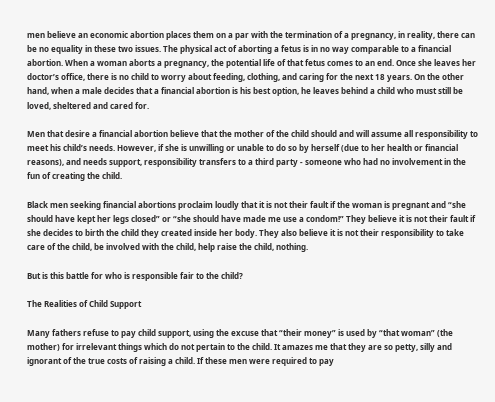men believe an economic abortion places them on a par with the termination of a pregnancy, in reality, there can be no equality in these two issues. The physical act of aborting a fetus is in no way comparable to a financial abortion. When a woman aborts a pregnancy, the potential life of that fetus comes to an end. Once she leaves her doctor’s office, there is no child to worry about feeding, clothing, and caring for the next 18 years. On the other hand, when a male decides that a financial abortion is his best option, he leaves behind a child who must still be loved, sheltered and cared for.

Men that desire a financial abortion believe that the mother of the child should and will assume all responsibility to meet his child’s needs. However, if she is unwilling or unable to do so by herself (due to her health or financial reasons), and needs support, responsibility transfers to a third party - someone who had no involvement in the fun of creating the child.

Black men seeking financial abortions proclaim loudly that it is not their fault if the woman is pregnant and “she should have kept her legs closed” or “she should have made me use a condom!” They believe it is not their fault if she decides to birth the child they created inside her body. They also believe it is not their responsibility to take care of the child, be involved with the child, help raise the child, nothing.

But is this battle for who is responsible fair to the child?

The Realities of Child Support

Many fathers refuse to pay child support, using the excuse that “their money” is used by “that woman” (the mother) for irrelevant things which do not pertain to the child. It amazes me that they are so petty, silly and ignorant of the true costs of raising a child. If these men were required to pay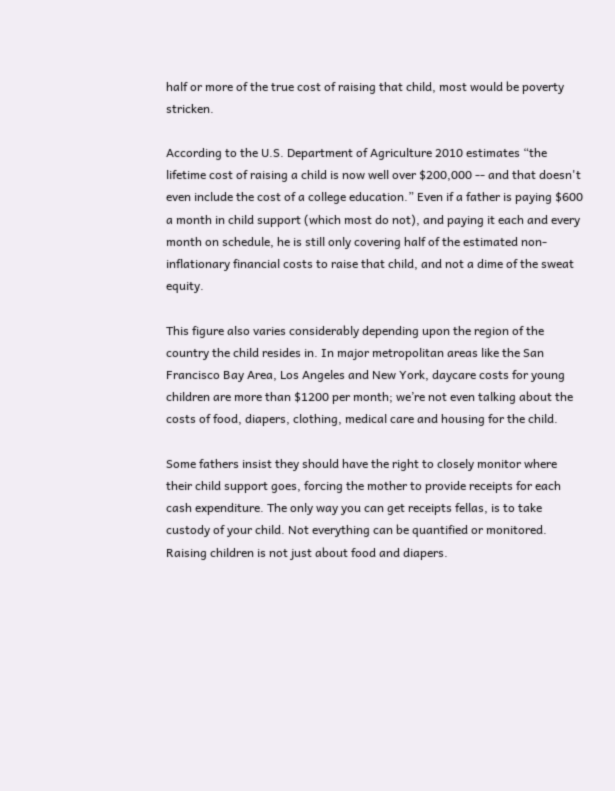half or more of the true cost of raising that child, most would be poverty stricken.

According to the U.S. Department of Agriculture 2010 estimates “the lifetime cost of raising a child is now well over $200,000 -- and that doesn't even include the cost of a college education.” Even if a father is paying $600 a month in child support (which most do not), and paying it each and every month on schedule, he is still only covering half of the estimated non-inflationary financial costs to raise that child, and not a dime of the sweat equity.

This figure also varies considerably depending upon the region of the country the child resides in. In major metropolitan areas like the San Francisco Bay Area, Los Angeles and New York, daycare costs for young children are more than $1200 per month; we’re not even talking about the costs of food, diapers, clothing, medical care and housing for the child.

Some fathers insist they should have the right to closely monitor where their child support goes, forcing the mother to provide receipts for each cash expenditure. The only way you can get receipts fellas, is to take custody of your child. Not everything can be quantified or monitored. Raising children is not just about food and diapers.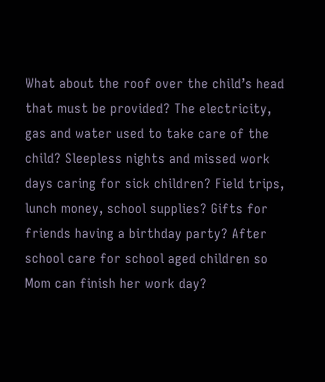What about the roof over the child’s head that must be provided? The electricity, gas and water used to take care of the child? Sleepless nights and missed work days caring for sick children? Field trips, lunch money, school supplies? Gifts for friends having a birthday party? After school care for school aged children so Mom can finish her work day?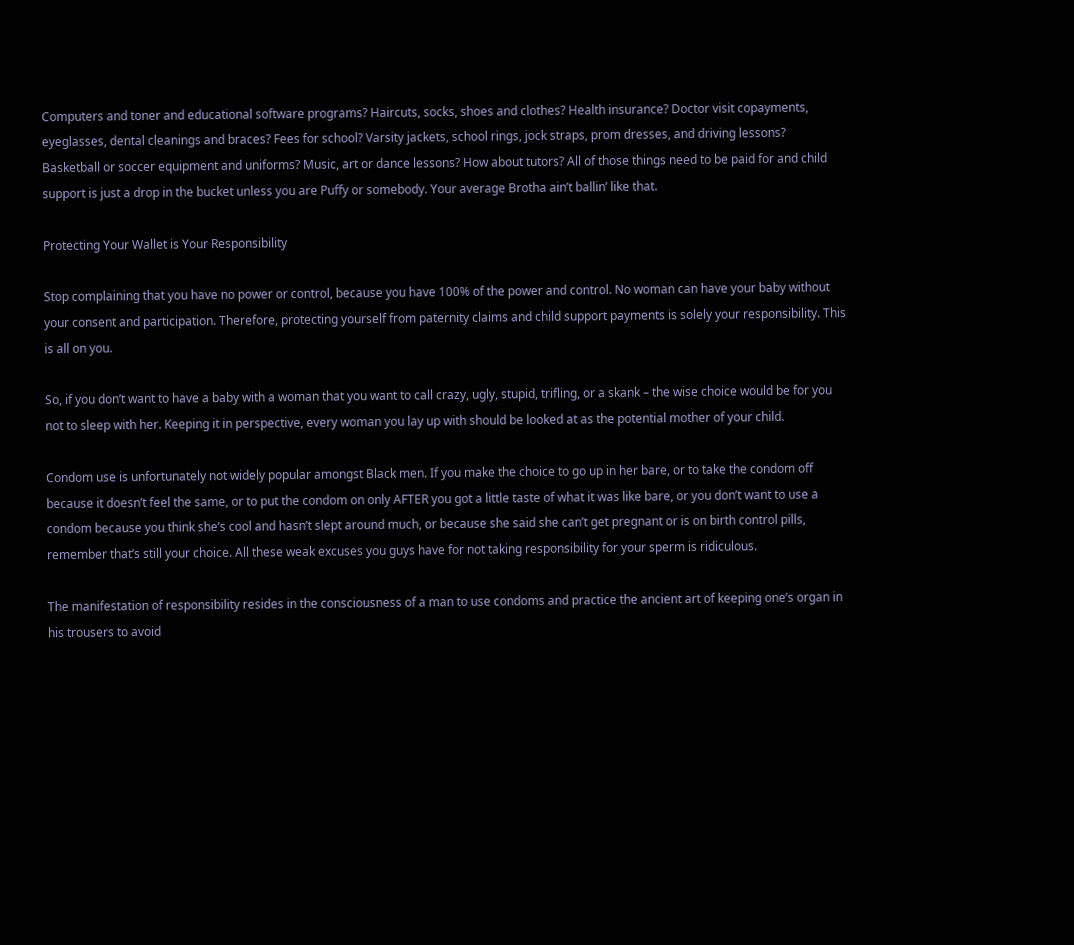Computers and toner and educational software programs? Haircuts, socks, shoes and clothes? Health insurance? Doctor visit copayments, eyeglasses, dental cleanings and braces? Fees for school? Varsity jackets, school rings, jock straps, prom dresses, and driving lessons? Basketball or soccer equipment and uniforms? Music, art or dance lessons? How about tutors? All of those things need to be paid for and child support is just a drop in the bucket unless you are Puffy or somebody. Your average Brotha ain’t ballin’ like that.

Protecting Your Wallet is Your Responsibility

Stop complaining that you have no power or control, because you have 100% of the power and control. No woman can have your baby without your consent and participation. Therefore, protecting yourself from paternity claims and child support payments is solely your responsibility. This is all on you.

So, if you don’t want to have a baby with a woman that you want to call crazy, ugly, stupid, trifling, or a skank – the wise choice would be for you not to sleep with her. Keeping it in perspective, every woman you lay up with should be looked at as the potential mother of your child.

Condom use is unfortunately not widely popular amongst Black men. If you make the choice to go up in her bare, or to take the condom off because it doesn’t feel the same, or to put the condom on only AFTER you got a little taste of what it was like bare, or you don’t want to use a condom because you think she’s cool and hasn’t slept around much, or because she said she can’t get pregnant or is on birth control pills, remember that’s still your choice. All these weak excuses you guys have for not taking responsibility for your sperm is ridiculous.

The manifestation of responsibility resides in the consciousness of a man to use condoms and practice the ancient art of keeping one’s organ in his trousers to avoid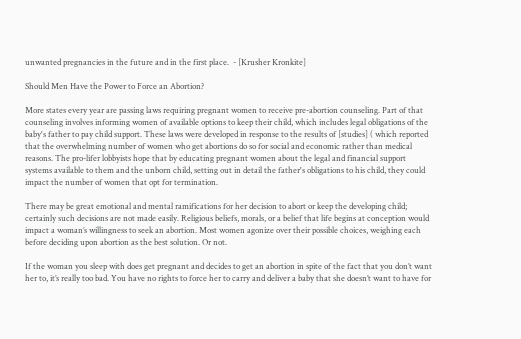unwanted pregnancies in the future and in the first place.  - [Krusher Kronkite]

Should Men Have the Power to Force an Abortion?

More states every year are passing laws requiring pregnant women to receive pre-abortion counseling. Part of that counseling involves informing women of available options to keep their child, which includes legal obligations of the baby's father to pay child support. These laws were developed in response to the results of [studies] ( which reported that the overwhelming number of women who get abortions do so for social and economic rather than medical reasons. The pro-lifer lobbyists hope that by educating pregnant women about the legal and financial support systems available to them and the unborn child, setting out in detail the father's obligations to his child, they could impact the number of women that opt for termination.

There may be great emotional and mental ramifications for her decision to abort or keep the developing child; certainly such decisions are not made easily. Religious beliefs, morals, or a belief that life begins at conception would impact a woman’s willingness to seek an abortion. Most women agonize over their possible choices, weighing each before deciding upon abortion as the best solution. Or not.

If the woman you sleep with does get pregnant and decides to get an abortion in spite of the fact that you don’t want her to, it’s really too bad. You have no rights to force her to carry and deliver a baby that she doesn’t want to have for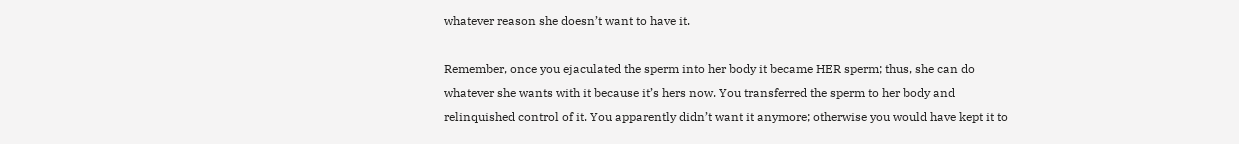whatever reason she doesn’t want to have it.

Remember, once you ejaculated the sperm into her body it became HER sperm; thus, she can do whatever she wants with it because it’s hers now. You transferred the sperm to her body and relinquished control of it. You apparently didn’t want it anymore; otherwise you would have kept it to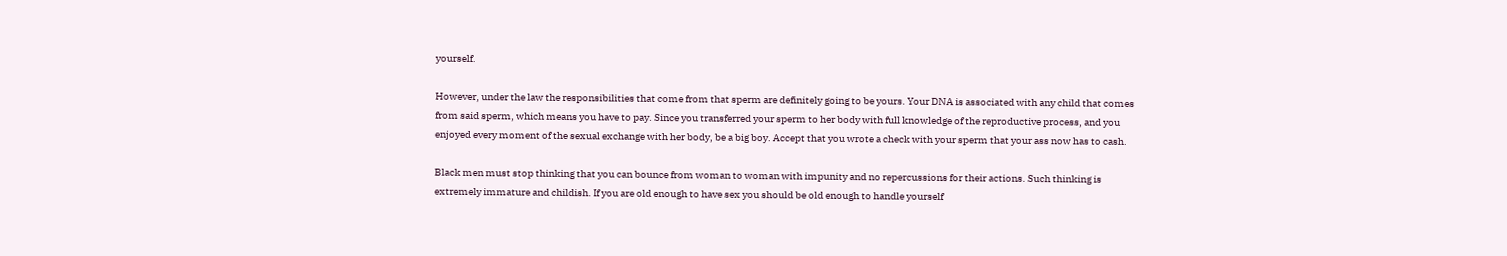yourself.

However, under the law the responsibilities that come from that sperm are definitely going to be yours. Your DNA is associated with any child that comes from said sperm, which means you have to pay. Since you transferred your sperm to her body with full knowledge of the reproductive process, and you enjoyed every moment of the sexual exchange with her body, be a big boy. Accept that you wrote a check with your sperm that your ass now has to cash.

Black men must stop thinking that you can bounce from woman to woman with impunity and no repercussions for their actions. Such thinking is extremely immature and childish. If you are old enough to have sex you should be old enough to handle yourself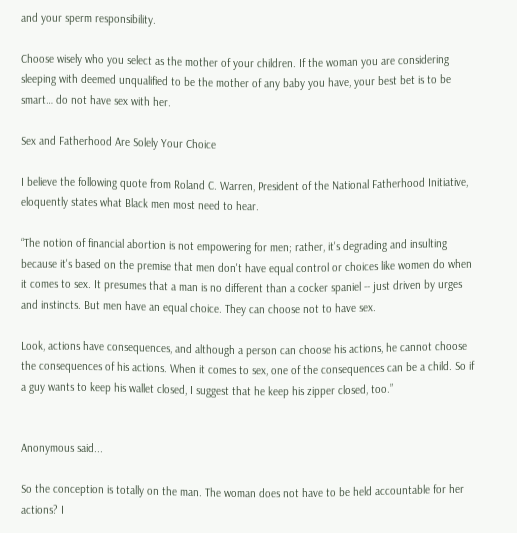and your sperm responsibility.

Choose wisely who you select as the mother of your children. If the woman you are considering sleeping with deemed unqualified to be the mother of any baby you have, your best bet is to be smart… do not have sex with her.

Sex and Fatherhood Are Solely Your Choice

I believe the following quote from Roland C. Warren, President of the National Fatherhood Initiative, eloquently states what Black men most need to hear.

“The notion of financial abortion is not empowering for men; rather, it's degrading and insulting because it's based on the premise that men don't have equal control or choices like women do when it comes to sex. It presumes that a man is no different than a cocker spaniel -- just driven by urges and instincts. But men have an equal choice. They can choose not to have sex.

Look, actions have consequences, and although a person can choose his actions, he cannot choose the consequences of his actions. When it comes to sex, one of the consequences can be a child. So if a guy wants to keep his wallet closed, I suggest that he keep his zipper closed, too.”


Anonymous said...

So the conception is totally on the man. The woman does not have to be held accountable for her actions? I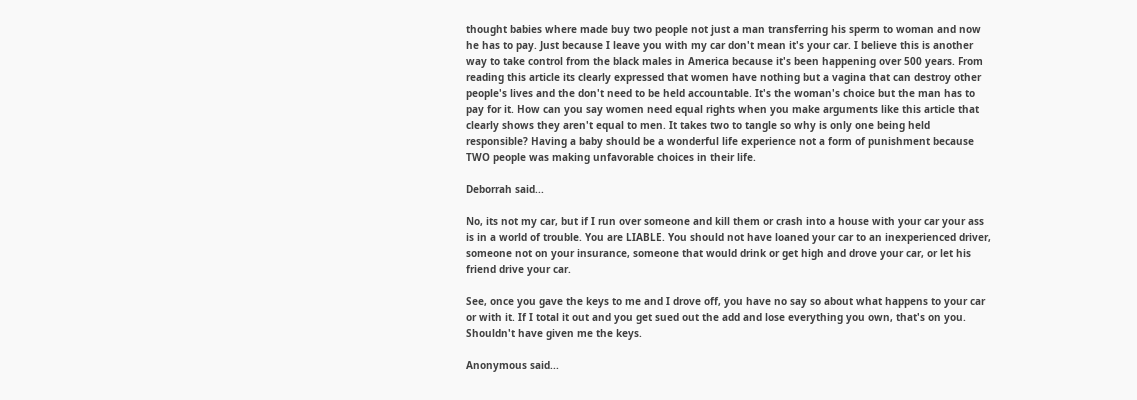thought babies where made buy two people not just a man transferring his sperm to woman and now he has to pay. Just because I leave you with my car don't mean it's your car. I believe this is another way to take control from the black males in America because it's been happening over 500 years. From reading this article its clearly expressed that women have nothing but a vagina that can destroy other people's lives and the don't need to be held accountable. It's the woman's choice but the man has to pay for it. How can you say women need equal rights when you make arguments like this article that clearly shows they aren't equal to men. It takes two to tangle so why is only one being held responsible? Having a baby should be a wonderful life experience not a form of punishment because TWO people was making unfavorable choices in their life.

Deborrah said...

No, its not my car, but if I run over someone and kill them or crash into a house with your car your ass is in a world of trouble. You are LIABLE. You should not have loaned your car to an inexperienced driver, someone not on your insurance, someone that would drink or get high and drove your car, or let his friend drive your car.

See, once you gave the keys to me and I drove off, you have no say so about what happens to your car or with it. If I total it out and you get sued out the add and lose everything you own, that's on you. Shouldn't have given me the keys.

Anonymous said...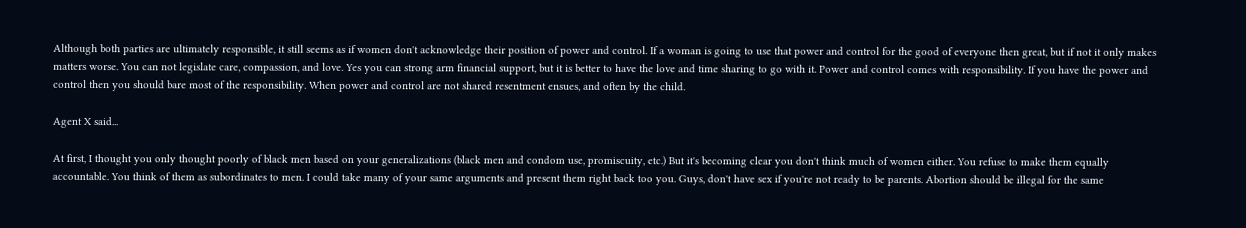Although both parties are ultimately responsible, it still seems as if women don't acknowledge their position of power and control. If a woman is going to use that power and control for the good of everyone then great, but if not it only makes matters worse. You can not legislate care, compassion, and love. Yes you can strong arm financial support, but it is better to have the love and time sharing to go with it. Power and control comes with responsibility. If you have the power and control then you should bare most of the responsibility. When power and control are not shared resentment ensues, and often by the child.

Agent X said...

At first, I thought you only thought poorly of black men based on your generalizations (black men and condom use, promiscuity, etc.) But it's becoming clear you don't think much of women either. You refuse to make them equally accountable. You think of them as subordinates to men. I could take many of your same arguments and present them right back too you. Guys, don't have sex if you're not ready to be parents. Abortion should be illegal for the same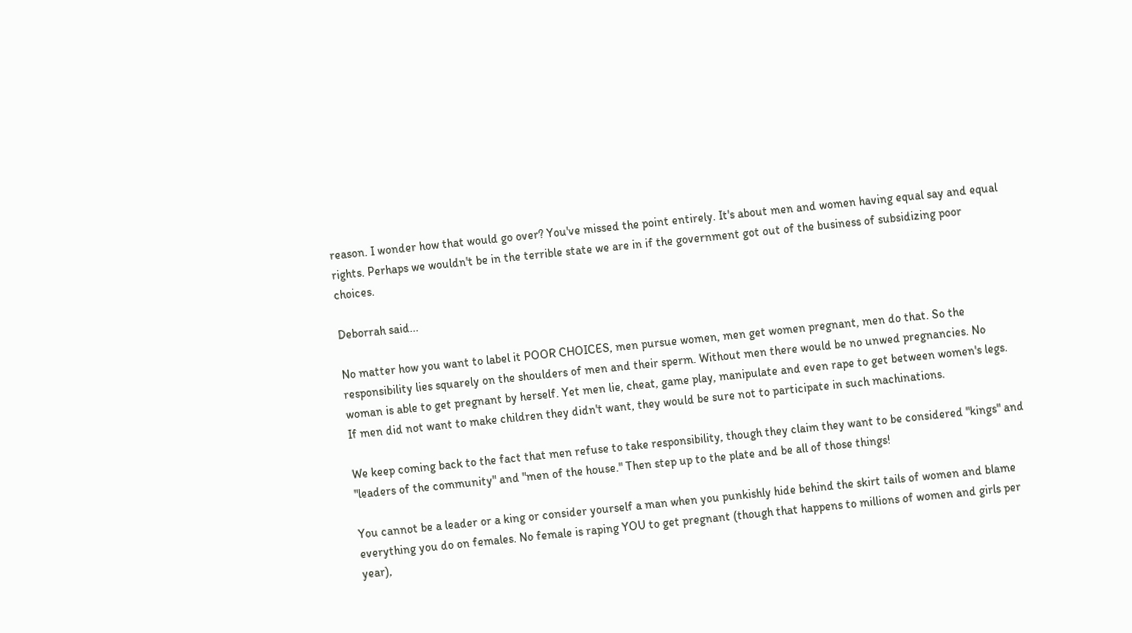reason. I wonder how that would go over? You've missed the point entirely. It's about men and women having equal say and equal rights. Perhaps we wouldn't be in the terrible state we are in if the government got out of the business of subsidizing poor choices.

Deborrah said...

No matter how you want to label it POOR CHOICES, men pursue women, men get women pregnant, men do that. So the responsibility lies squarely on the shoulders of men and their sperm. Without men there would be no unwed pregnancies. No woman is able to get pregnant by herself. Yet men lie, cheat, game play, manipulate and even rape to get between women's legs. If men did not want to make children they didn't want, they would be sure not to participate in such machinations.

We keep coming back to the fact that men refuse to take responsibility, though they claim they want to be considered "kings" and "leaders of the community" and "men of the house." Then step up to the plate and be all of those things!

You cannot be a leader or a king or consider yourself a man when you punkishly hide behind the skirt tails of women and blame everything you do on females. No female is raping YOU to get pregnant (though that happens to millions of women and girls per year),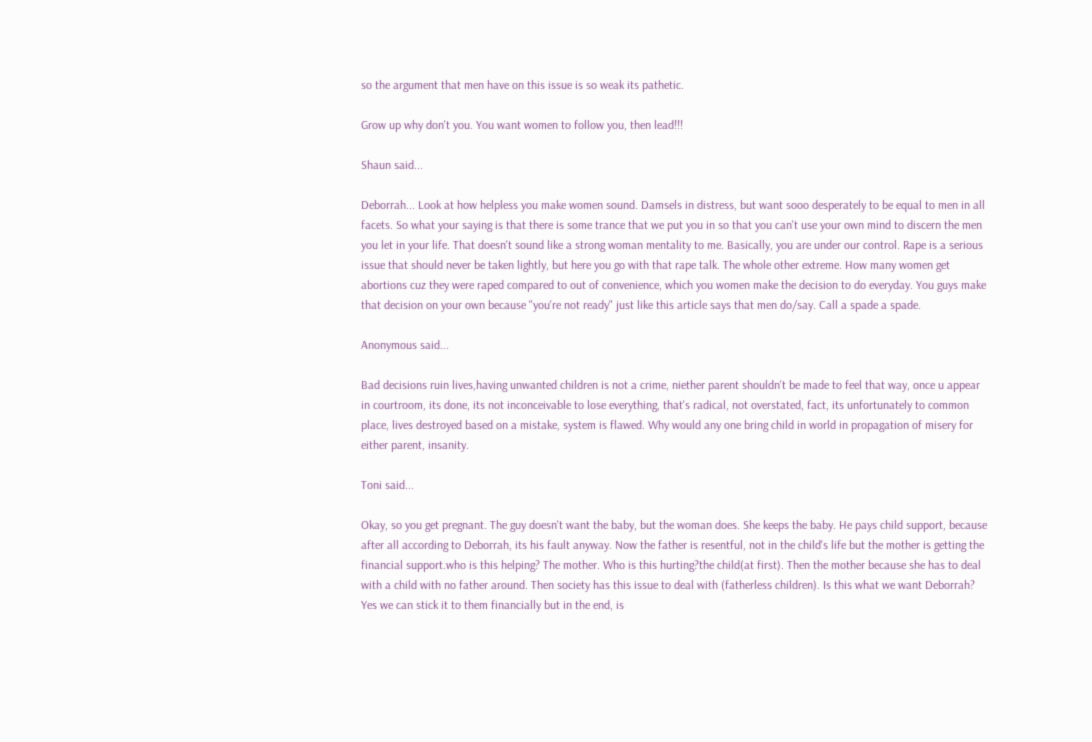so the argument that men have on this issue is so weak its pathetic.

Grow up why don't you. You want women to follow you, then lead!!!

Shaun said...

Deborrah... Look at how helpless you make women sound. Damsels in distress, but want sooo desperately to be equal to men in all facets. So what your saying is that there is some trance that we put you in so that you can't use your own mind to discern the men you let in your life. That doesn't sound like a strong woman mentality to me. Basically, you are under our control. Rape is a serious issue that should never be taken lightly, but here you go with that rape talk. The whole other extreme. How many women get abortions cuz they were raped compared to out of convenience, which you women make the decision to do everyday. You guys make that decision on your own because "you're not ready" just like this article says that men do/say. Call a spade a spade.

Anonymous said...

Bad decisions ruin lives,having unwanted children is not a crime, niether parent shouldn't be made to feel that way, once u appear in courtroom, its done, its not inconceivable to lose everything, that's radical, not overstated, fact, its unfortunately to common place, lives destroyed based on a mistake, system is flawed. Why would any one bring child in world in propagation of misery for either parent, insanity.

Toni said...

Okay, so you get pregnant. The guy doesn't want the baby, but the woman does. She keeps the baby. He pays child support, because after all according to Deborrah, its his fault anyway. Now the father is resentful, not in the child's life but the mother is getting the financial support.who is this helping? The mother. Who is this hurting?the child(at first). Then the mother because she has to deal with a child with no father around. Then society has this issue to deal with (fatherless children). Is this what we want Deborrah? Yes we can stick it to them financially but in the end, is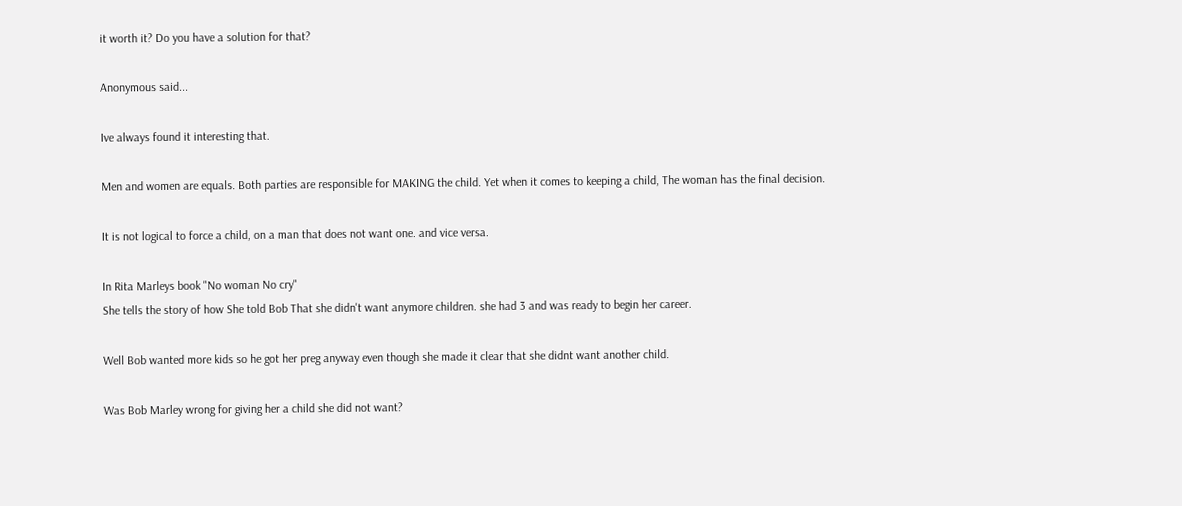it worth it? Do you have a solution for that?

Anonymous said...

Ive always found it interesting that.

Men and women are equals. Both parties are responsible for MAKING the child. Yet when it comes to keeping a child, The woman has the final decision.

It is not logical to force a child, on a man that does not want one. and vice versa.

In Rita Marleys book "No woman No cry"
She tells the story of how She told Bob That she didn't want anymore children. she had 3 and was ready to begin her career.

Well Bob wanted more kids so he got her preg anyway even though she made it clear that she didnt want another child.

Was Bob Marley wrong for giving her a child she did not want?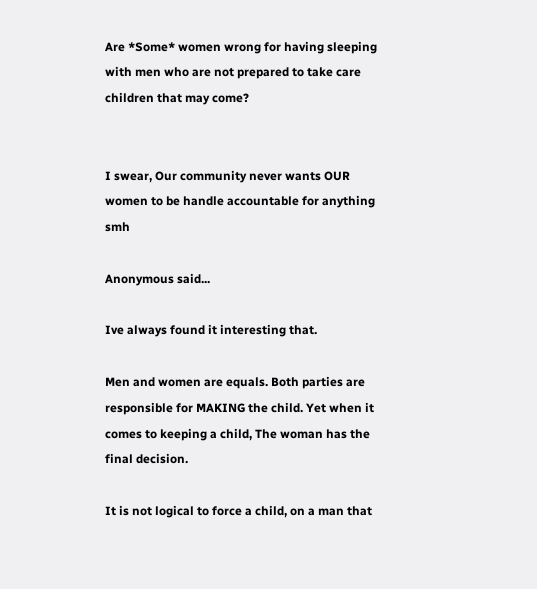Are *Some* women wrong for having sleeping with men who are not prepared to take care children that may come?


I swear, Our community never wants OUR women to be handle accountable for anything smh

Anonymous said...

Ive always found it interesting that.

Men and women are equals. Both parties are responsible for MAKING the child. Yet when it comes to keeping a child, The woman has the final decision.

It is not logical to force a child, on a man that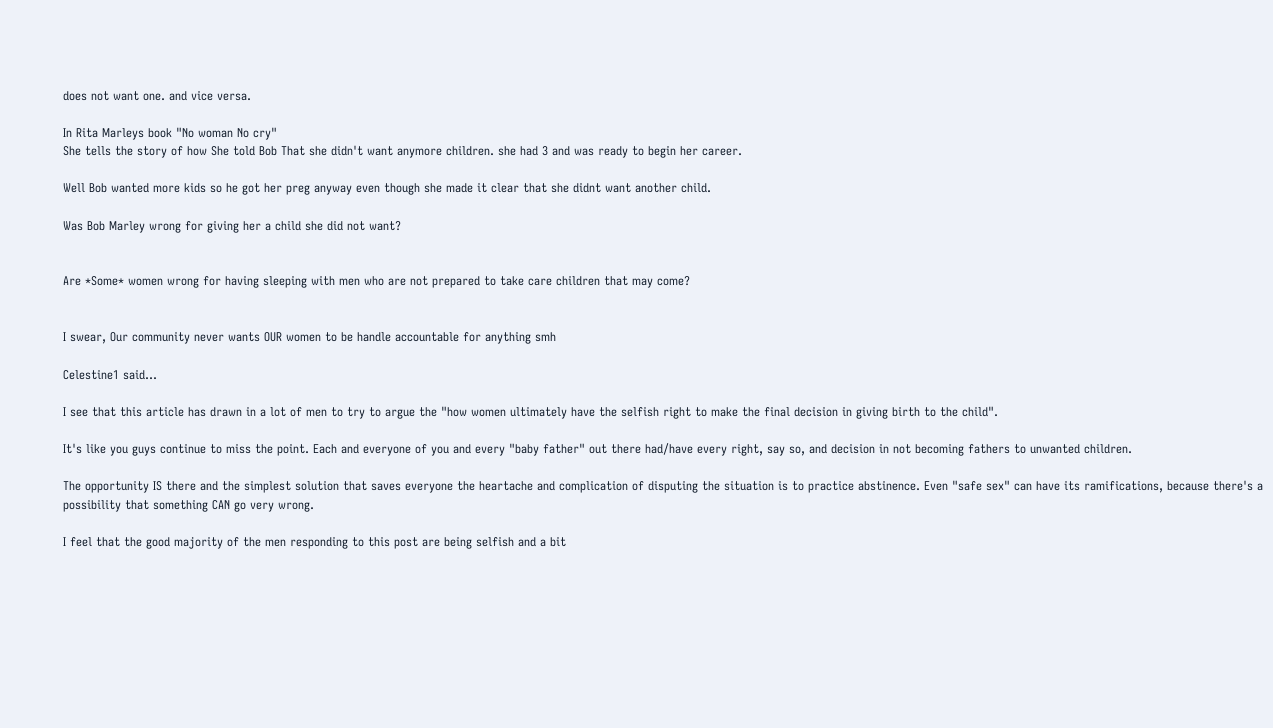does not want one. and vice versa.

In Rita Marleys book "No woman No cry"
She tells the story of how She told Bob That she didn't want anymore children. she had 3 and was ready to begin her career.

Well Bob wanted more kids so he got her preg anyway even though she made it clear that she didnt want another child.

Was Bob Marley wrong for giving her a child she did not want?


Are *Some* women wrong for having sleeping with men who are not prepared to take care children that may come?


I swear, Our community never wants OUR women to be handle accountable for anything smh

Celestine1 said...

I see that this article has drawn in a lot of men to try to argue the "how women ultimately have the selfish right to make the final decision in giving birth to the child".

It's like you guys continue to miss the point. Each and everyone of you and every "baby father" out there had/have every right, say so, and decision in not becoming fathers to unwanted children.

The opportunity IS there and the simplest solution that saves everyone the heartache and complication of disputing the situation is to practice abstinence. Even "safe sex" can have its ramifications, because there's a possibility that something CAN go very wrong.

I feel that the good majority of the men responding to this post are being selfish and a bit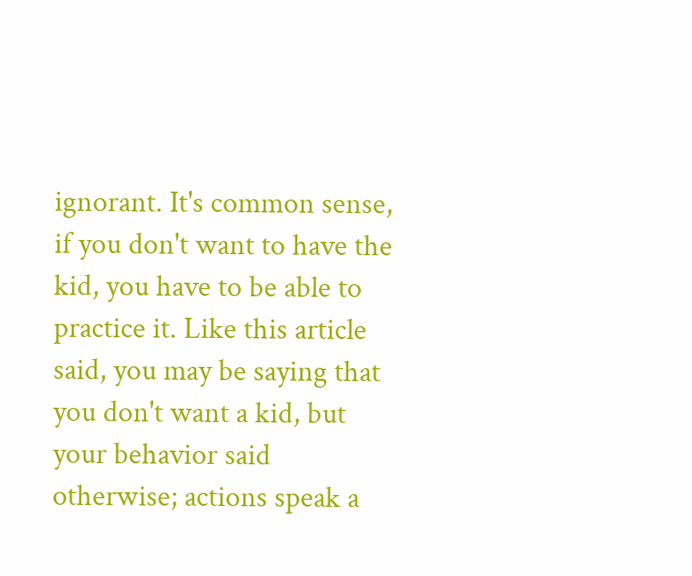ignorant. It's common sense, if you don't want to have the kid, you have to be able to practice it. Like this article said, you may be saying that you don't want a kid, but your behavior said otherwise; actions speak a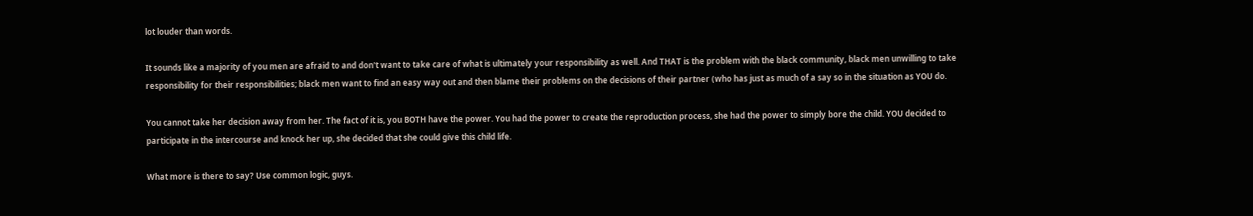lot louder than words.

It sounds like a majority of you men are afraid to and don't want to take care of what is ultimately your responsibility as well. And THAT is the problem with the black community, black men unwilling to take responsibility for their responsibilities; black men want to find an easy way out and then blame their problems on the decisions of their partner (who has just as much of a say so in the situation as YOU do.

You cannot take her decision away from her. The fact of it is, you BOTH have the power. You had the power to create the reproduction process, she had the power to simply bore the child. YOU decided to participate in the intercourse and knock her up, she decided that she could give this child life.

What more is there to say? Use common logic, guys.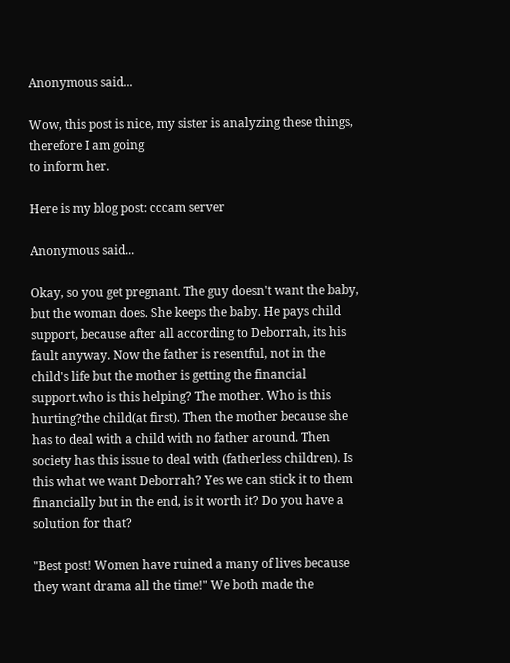Anonymous said...

Wow, this post is nice, my sister is analyzing these things, therefore I am going
to inform her.

Here is my blog post: cccam server

Anonymous said...

Okay, so you get pregnant. The guy doesn't want the baby, but the woman does. She keeps the baby. He pays child support, because after all according to Deborrah, its his fault anyway. Now the father is resentful, not in the child's life but the mother is getting the financial support.who is this helping? The mother. Who is this hurting?the child(at first). Then the mother because she has to deal with a child with no father around. Then society has this issue to deal with (fatherless children). Is this what we want Deborrah? Yes we can stick it to them financially but in the end, is it worth it? Do you have a solution for that?

"Best post! Women have ruined a many of lives because they want drama all the time!" We both made the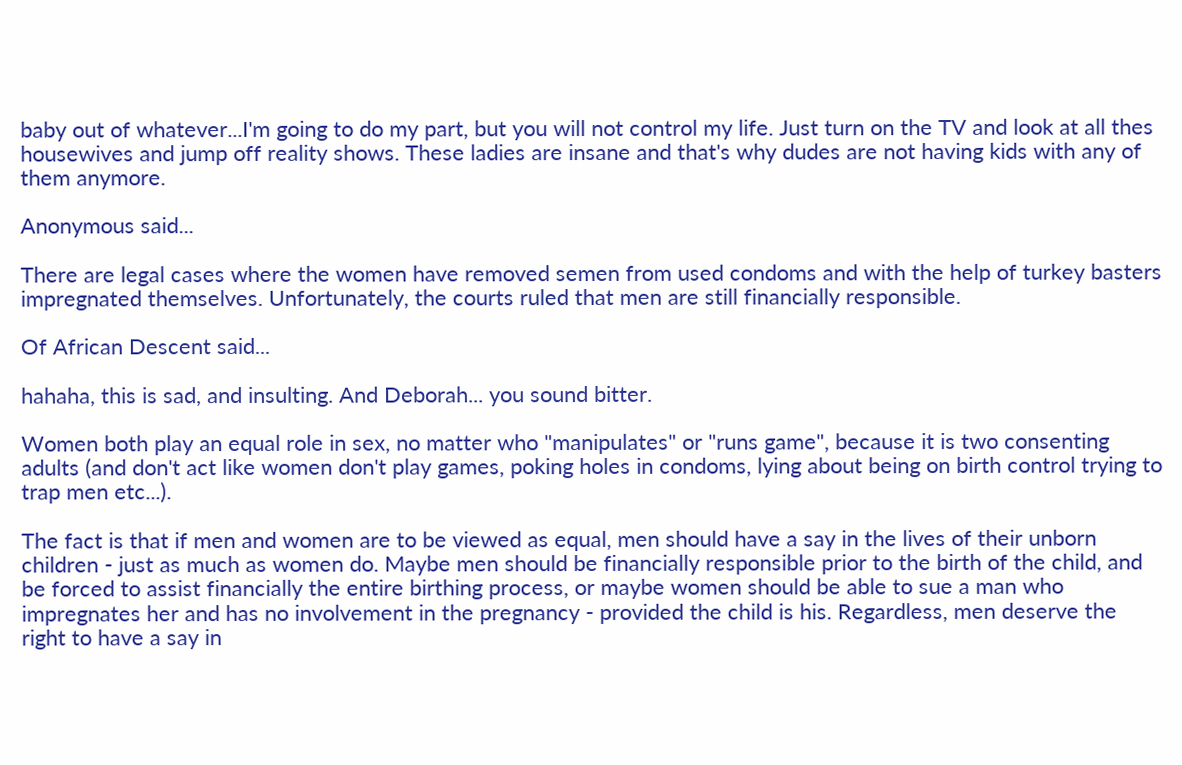baby out of whatever...I'm going to do my part, but you will not control my life. Just turn on the TV and look at all thes housewives and jump off reality shows. These ladies are insane and that's why dudes are not having kids with any of them anymore.

Anonymous said...

There are legal cases where the women have removed semen from used condoms and with the help of turkey basters impregnated themselves. Unfortunately, the courts ruled that men are still financially responsible.

Of African Descent said...

hahaha, this is sad, and insulting. And Deborah... you sound bitter.

Women both play an equal role in sex, no matter who "manipulates" or "runs game", because it is two consenting adults (and don't act like women don't play games, poking holes in condoms, lying about being on birth control trying to trap men etc...).

The fact is that if men and women are to be viewed as equal, men should have a say in the lives of their unborn children - just as much as women do. Maybe men should be financially responsible prior to the birth of the child, and be forced to assist financially the entire birthing process, or maybe women should be able to sue a man who impregnates her and has no involvement in the pregnancy - provided the child is his. Regardless, men deserve the right to have a say in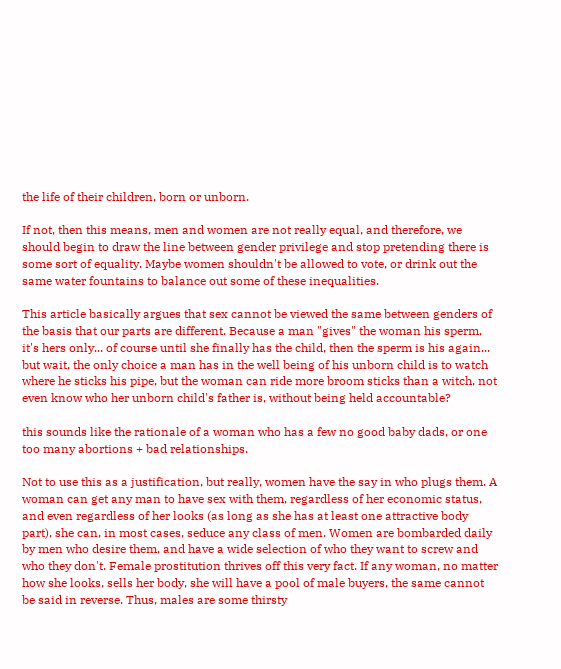the life of their children, born or unborn.

If not, then this means, men and women are not really equal, and therefore, we should begin to draw the line between gender privilege and stop pretending there is some sort of equality. Maybe women shouldn't be allowed to vote, or drink out the same water fountains to balance out some of these inequalities.

This article basically argues that sex cannot be viewed the same between genders of the basis that our parts are different. Because a man "gives" the woman his sperm, it's hers only... of course until she finally has the child, then the sperm is his again... but wait, the only choice a man has in the well being of his unborn child is to watch where he sticks his pipe, but the woman can ride more broom sticks than a witch, not even know who her unborn child's father is, without being held accountable?

this sounds like the rationale of a woman who has a few no good baby dads, or one too many abortions + bad relationships.

Not to use this as a justification, but really, women have the say in who plugs them. A woman can get any man to have sex with them, regardless of her economic status, and even regardless of her looks (as long as she has at least one attractive body part), she can, in most cases, seduce any class of men. Women are bombarded daily by men who desire them, and have a wide selection of who they want to screw and who they don't. Female prostitution thrives off this very fact. If any woman, no matter how she looks, sells her body, she will have a pool of male buyers, the same cannot be said in reverse. Thus, males are some thirsty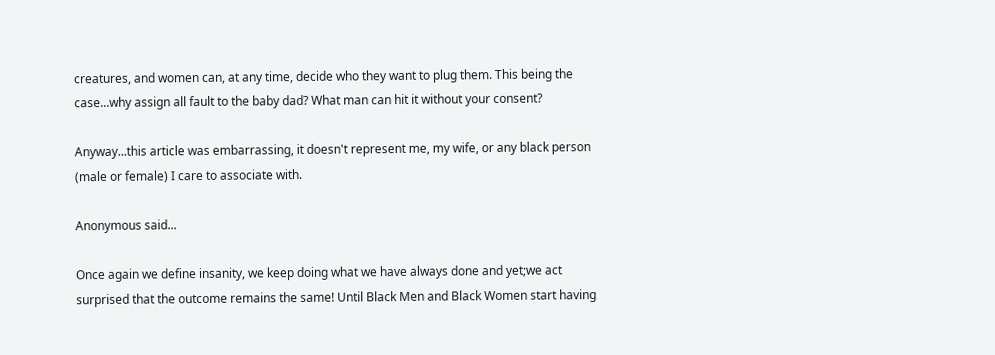creatures, and women can, at any time, decide who they want to plug them. This being the case...why assign all fault to the baby dad? What man can hit it without your consent?

Anyway...this article was embarrassing, it doesn't represent me, my wife, or any black person (male or female) I care to associate with.

Anonymous said...

Once again we define insanity, we keep doing what we have always done and yet;we act surprised that the outcome remains the same! Until Black Men and Black Women start having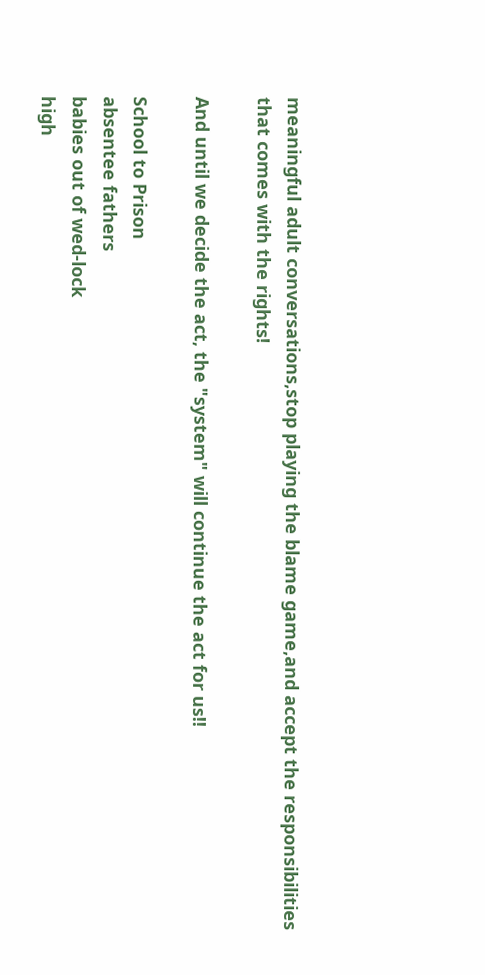meaningful adult conversations,stop playing the blame game,and accept the responsibilities that comes with the rights!

And until we decide the act, the "system" will continue the act for us!!

School to Prison
absentee fathers
babies out of wed-lock
high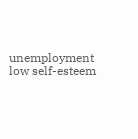unemployment
low self-esteem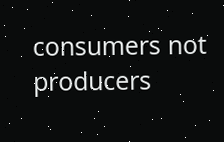consumers not producers